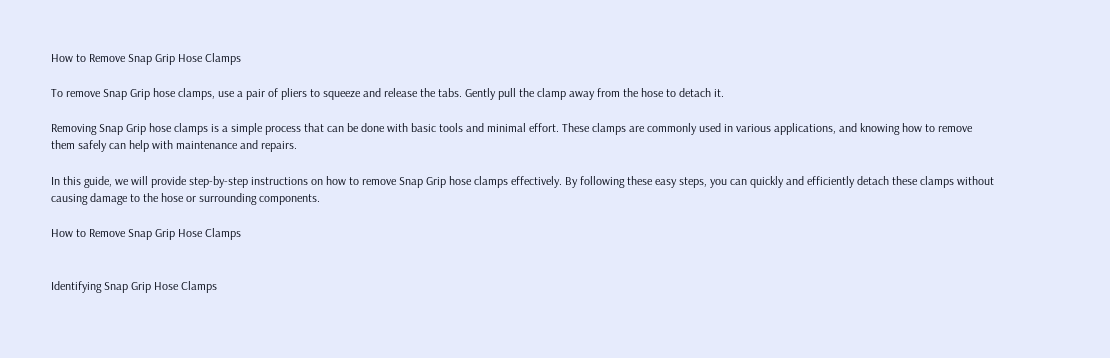How to Remove Snap Grip Hose Clamps

To remove Snap Grip hose clamps, use a pair of pliers to squeeze and release the tabs. Gently pull the clamp away from the hose to detach it.

Removing Snap Grip hose clamps is a simple process that can be done with basic tools and minimal effort. These clamps are commonly used in various applications, and knowing how to remove them safely can help with maintenance and repairs.

In this guide, we will provide step-by-step instructions on how to remove Snap Grip hose clamps effectively. By following these easy steps, you can quickly and efficiently detach these clamps without causing damage to the hose or surrounding components.

How to Remove Snap Grip Hose Clamps


Identifying Snap Grip Hose Clamps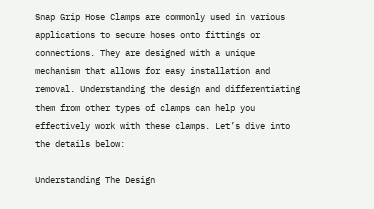Snap Grip Hose Clamps are commonly used in various applications to secure hoses onto fittings or connections. They are designed with a unique mechanism that allows for easy installation and removal. Understanding the design and differentiating them from other types of clamps can help you effectively work with these clamps. Let’s dive into the details below:

Understanding The Design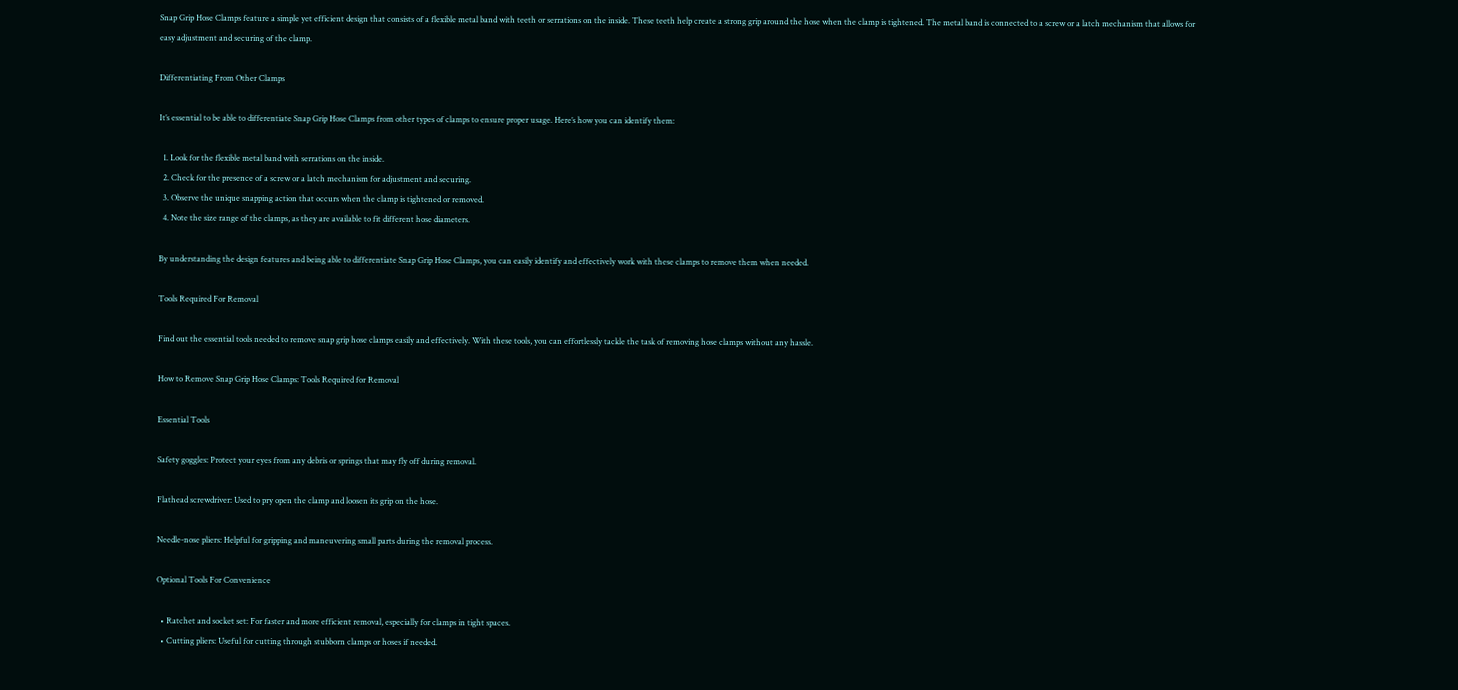Snap Grip Hose Clamps feature a simple yet efficient design that consists of a flexible metal band with teeth or serrations on the inside. These teeth help create a strong grip around the hose when the clamp is tightened. The metal band is connected to a screw or a latch mechanism that allows for easy adjustment and securing of the clamp.

Differentiating From Other Clamps

It’s essential to be able to differentiate Snap Grip Hose Clamps from other types of clamps to ensure proper usage. Here’s how you can identify them:

  1. Look for the flexible metal band with serrations on the inside.
  2. Check for the presence of a screw or a latch mechanism for adjustment and securing.
  3. Observe the unique snapping action that occurs when the clamp is tightened or removed.
  4. Note the size range of the clamps, as they are available to fit different hose diameters.

By understanding the design features and being able to differentiate Snap Grip Hose Clamps, you can easily identify and effectively work with these clamps to remove them when needed.

Tools Required For Removal

Find out the essential tools needed to remove snap grip hose clamps easily and effectively. With these tools, you can effortlessly tackle the task of removing hose clamps without any hassle.

How to Remove Snap Grip Hose Clamps: Tools Required for Removal

Essential Tools

Safety goggles: Protect your eyes from any debris or springs that may fly off during removal.

Flathead screwdriver: Used to pry open the clamp and loosen its grip on the hose.

Needle-nose pliers: Helpful for gripping and maneuvering small parts during the removal process.

Optional Tools For Convenience

  • Ratchet and socket set: For faster and more efficient removal, especially for clamps in tight spaces.
  • Cutting pliers: Useful for cutting through stubborn clamps or hoses if needed.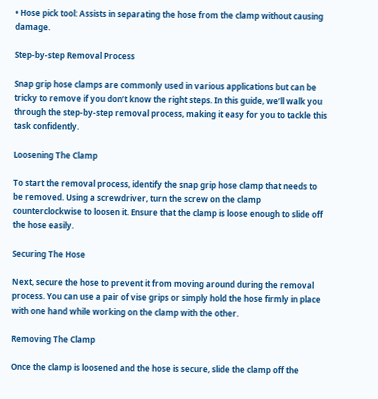• Hose pick tool: Assists in separating the hose from the clamp without causing damage.

Step-by-step Removal Process

Snap grip hose clamps are commonly used in various applications but can be tricky to remove if you don’t know the right steps. In this guide, we’ll walk you through the step-by-step removal process, making it easy for you to tackle this task confidently.

Loosening The Clamp

To start the removal process, identify the snap grip hose clamp that needs to be removed. Using a screwdriver, turn the screw on the clamp counterclockwise to loosen it. Ensure that the clamp is loose enough to slide off the hose easily.

Securing The Hose

Next, secure the hose to prevent it from moving around during the removal process. You can use a pair of vise grips or simply hold the hose firmly in place with one hand while working on the clamp with the other.

Removing The Clamp

Once the clamp is loosened and the hose is secure, slide the clamp off the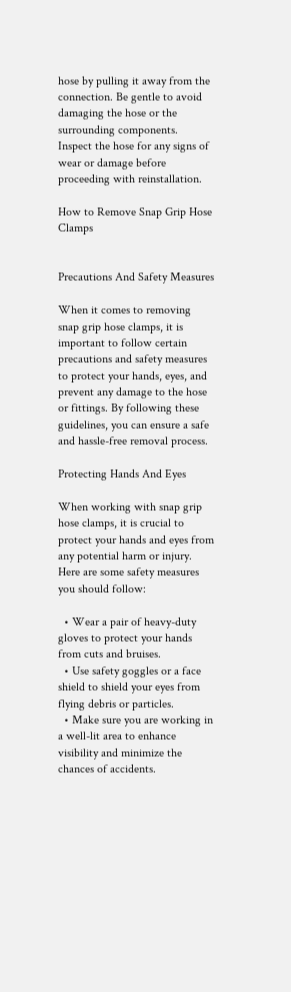hose by pulling it away from the connection. Be gentle to avoid damaging the hose or the surrounding components. Inspect the hose for any signs of wear or damage before proceeding with reinstallation.

How to Remove Snap Grip Hose Clamps


Precautions And Safety Measures

When it comes to removing snap grip hose clamps, it is important to follow certain precautions and safety measures to protect your hands, eyes, and prevent any damage to the hose or fittings. By following these guidelines, you can ensure a safe and hassle-free removal process.

Protecting Hands And Eyes

When working with snap grip hose clamps, it is crucial to protect your hands and eyes from any potential harm or injury. Here are some safety measures you should follow:

  • Wear a pair of heavy-duty gloves to protect your hands from cuts and bruises.
  • Use safety goggles or a face shield to shield your eyes from flying debris or particles.
  • Make sure you are working in a well-lit area to enhance visibility and minimize the chances of accidents.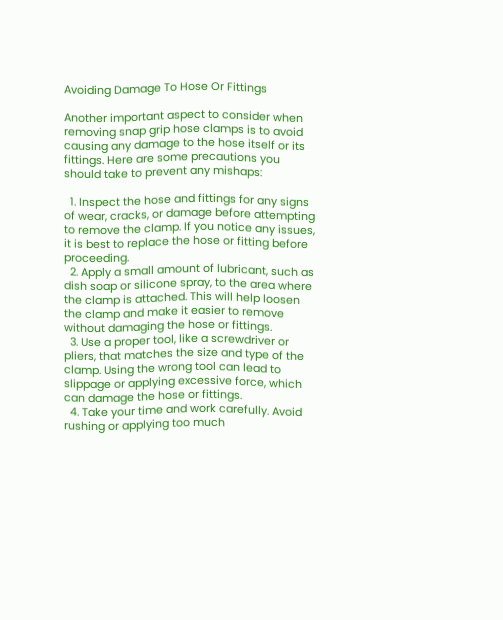Avoiding Damage To Hose Or Fittings

Another important aspect to consider when removing snap grip hose clamps is to avoid causing any damage to the hose itself or its fittings. Here are some precautions you should take to prevent any mishaps:

  1. Inspect the hose and fittings for any signs of wear, cracks, or damage before attempting to remove the clamp. If you notice any issues, it is best to replace the hose or fitting before proceeding.
  2. Apply a small amount of lubricant, such as dish soap or silicone spray, to the area where the clamp is attached. This will help loosen the clamp and make it easier to remove without damaging the hose or fittings.
  3. Use a proper tool, like a screwdriver or pliers, that matches the size and type of the clamp. Using the wrong tool can lead to slippage or applying excessive force, which can damage the hose or fittings.
  4. Take your time and work carefully. Avoid rushing or applying too much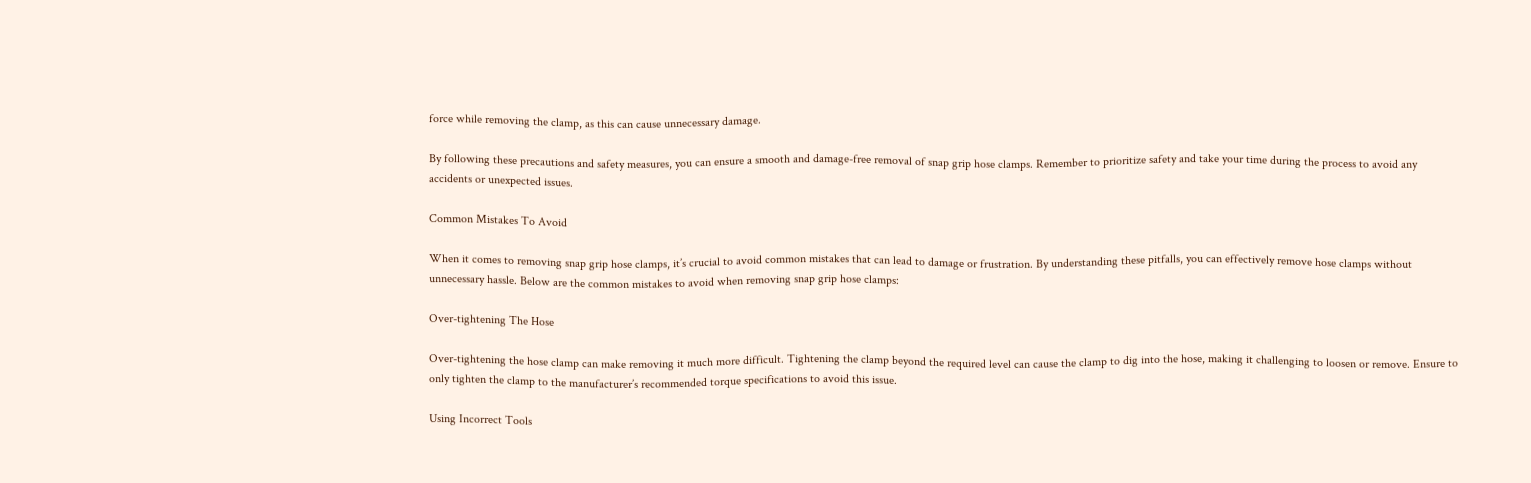force while removing the clamp, as this can cause unnecessary damage.

By following these precautions and safety measures, you can ensure a smooth and damage-free removal of snap grip hose clamps. Remember to prioritize safety and take your time during the process to avoid any accidents or unexpected issues.

Common Mistakes To Avoid

When it comes to removing snap grip hose clamps, it’s crucial to avoid common mistakes that can lead to damage or frustration. By understanding these pitfalls, you can effectively remove hose clamps without unnecessary hassle. Below are the common mistakes to avoid when removing snap grip hose clamps:

Over-tightening The Hose

Over-tightening the hose clamp can make removing it much more difficult. Tightening the clamp beyond the required level can cause the clamp to dig into the hose, making it challenging to loosen or remove. Ensure to only tighten the clamp to the manufacturer’s recommended torque specifications to avoid this issue.

Using Incorrect Tools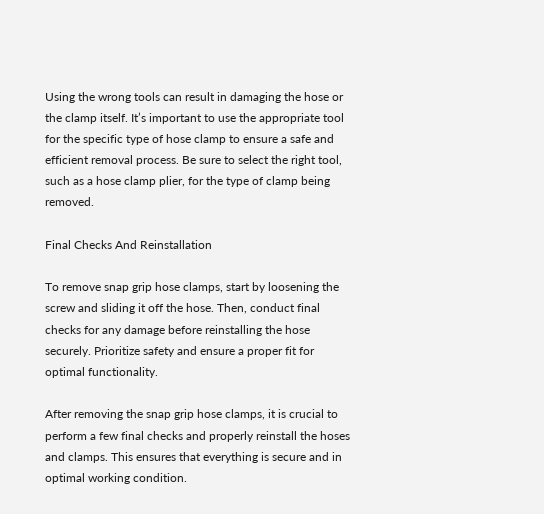Using the wrong tools can result in damaging the hose or the clamp itself. It’s important to use the appropriate tool for the specific type of hose clamp to ensure a safe and efficient removal process. Be sure to select the right tool, such as a hose clamp plier, for the type of clamp being removed.

Final Checks And Reinstallation

To remove snap grip hose clamps, start by loosening the screw and sliding it off the hose. Then, conduct final checks for any damage before reinstalling the hose securely. Prioritize safety and ensure a proper fit for optimal functionality.

After removing the snap grip hose clamps, it is crucial to perform a few final checks and properly reinstall the hoses and clamps. This ensures that everything is secure and in optimal working condition.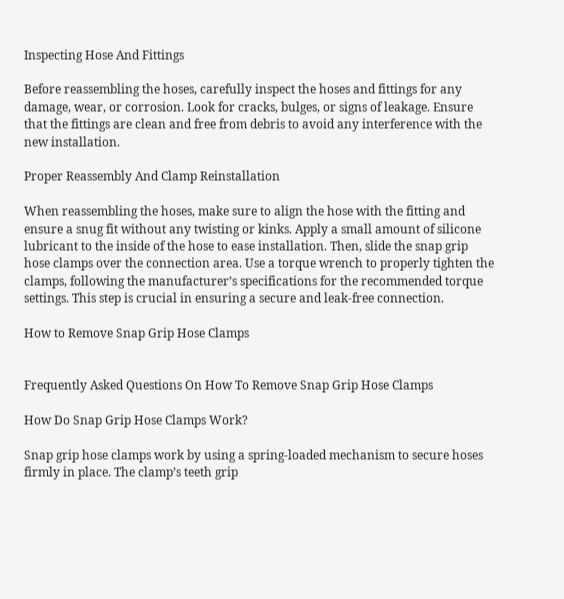Inspecting Hose And Fittings

Before reassembling the hoses, carefully inspect the hoses and fittings for any damage, wear, or corrosion. Look for cracks, bulges, or signs of leakage. Ensure that the fittings are clean and free from debris to avoid any interference with the new installation.

Proper Reassembly And Clamp Reinstallation

When reassembling the hoses, make sure to align the hose with the fitting and ensure a snug fit without any twisting or kinks. Apply a small amount of silicone lubricant to the inside of the hose to ease installation. Then, slide the snap grip hose clamps over the connection area. Use a torque wrench to properly tighten the clamps, following the manufacturer’s specifications for the recommended torque settings. This step is crucial in ensuring a secure and leak-free connection.

How to Remove Snap Grip Hose Clamps


Frequently Asked Questions On How To Remove Snap Grip Hose Clamps

How Do Snap Grip Hose Clamps Work?

Snap grip hose clamps work by using a spring-loaded mechanism to secure hoses firmly in place. The clamp’s teeth grip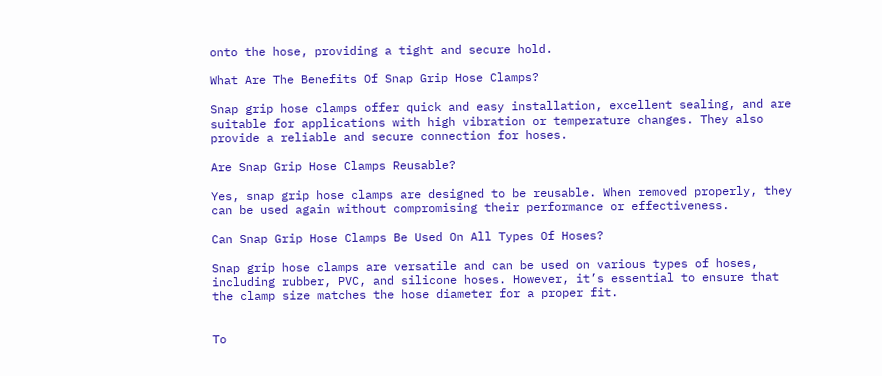onto the hose, providing a tight and secure hold.

What Are The Benefits Of Snap Grip Hose Clamps?

Snap grip hose clamps offer quick and easy installation, excellent sealing, and are suitable for applications with high vibration or temperature changes. They also provide a reliable and secure connection for hoses.

Are Snap Grip Hose Clamps Reusable?

Yes, snap grip hose clamps are designed to be reusable. When removed properly, they can be used again without compromising their performance or effectiveness.

Can Snap Grip Hose Clamps Be Used On All Types Of Hoses?

Snap grip hose clamps are versatile and can be used on various types of hoses, including rubber, PVC, and silicone hoses. However, it’s essential to ensure that the clamp size matches the hose diameter for a proper fit.


To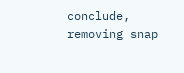conclude, removing snap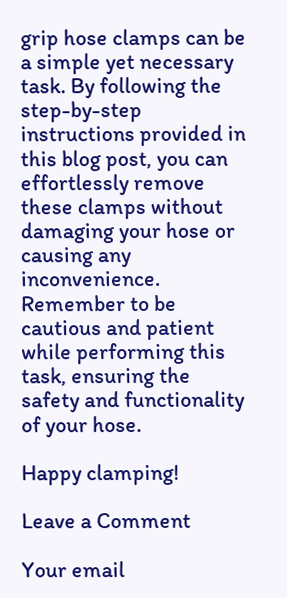grip hose clamps can be a simple yet necessary task. By following the step-by-step instructions provided in this blog post, you can effortlessly remove these clamps without damaging your hose or causing any inconvenience. Remember to be cautious and patient while performing this task, ensuring the safety and functionality of your hose.

Happy clamping!

Leave a Comment

Your email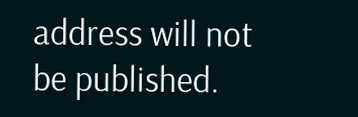address will not be published.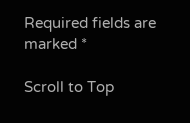Required fields are marked *

Scroll to Top